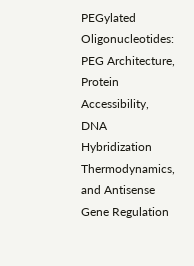PEGylated Oligonucleotides: PEG Architecture, Protein Accessibility, DNA Hybridization Thermodynamics, and Antisense Gene Regulation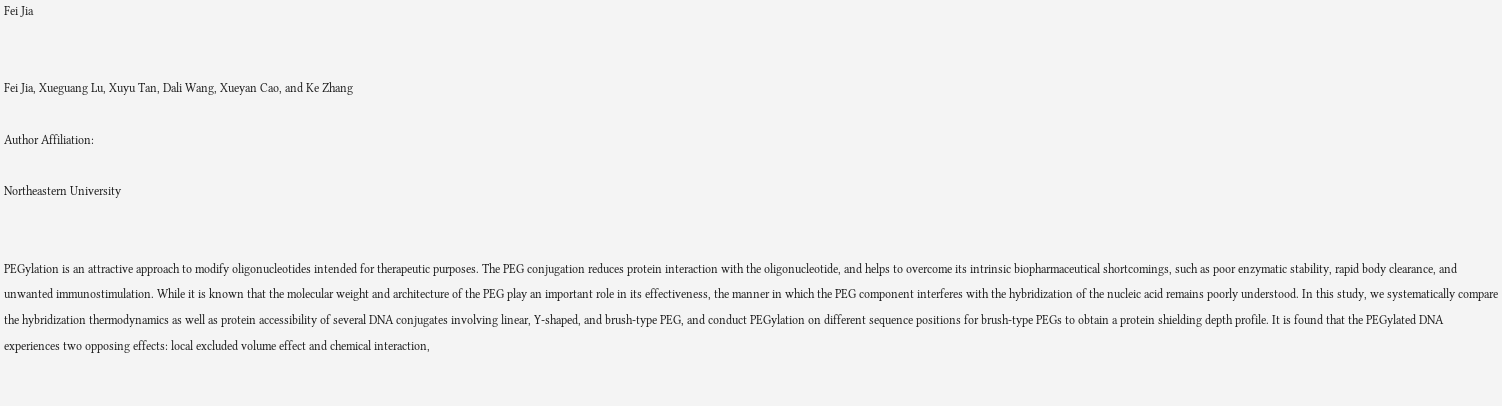Fei Jia


Fei Jia, Xueguang Lu, Xuyu Tan, Dali Wang, Xueyan Cao, and Ke Zhang

Author Affiliation:

Northeastern University


PEGylation is an attractive approach to modify oligonucleotides intended for therapeutic purposes. The PEG conjugation reduces protein interaction with the oligonucleotide, and helps to overcome its intrinsic biopharmaceutical shortcomings, such as poor enzymatic stability, rapid body clearance, and unwanted immunostimulation. While it is known that the molecular weight and architecture of the PEG play an important role in its effectiveness, the manner in which the PEG component interferes with the hybridization of the nucleic acid remains poorly understood. In this study, we systematically compare the hybridization thermodynamics as well as protein accessibility of several DNA conjugates involving linear, Y-shaped, and brush-type PEG, and conduct PEGylation on different sequence positions for brush-type PEGs to obtain a protein shielding depth profile. It is found that the PEGylated DNA experiences two opposing effects: local excluded volume effect and chemical interaction,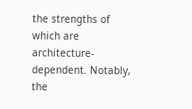the strengths of which are architecture-dependent. Notably, the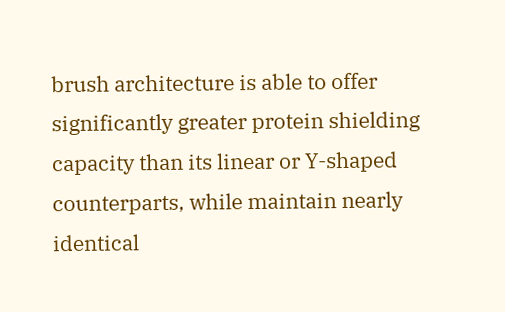brush architecture is able to offer significantly greater protein shielding capacity than its linear or Y-shaped counterparts, while maintain nearly identical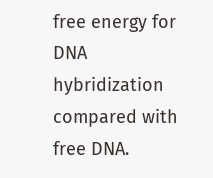free energy for DNA hybridization compared with free DNA.